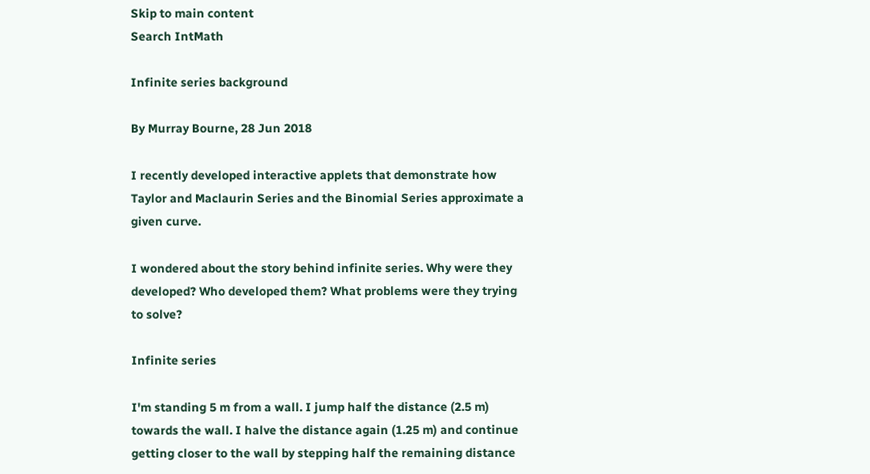Skip to main content
Search IntMath

Infinite series background

By Murray Bourne, 28 Jun 2018

I recently developed interactive applets that demonstrate how Taylor and Maclaurin Series and the Binomial Series approximate a given curve.

I wondered about the story behind infinite series. Why were they developed? Who developed them? What problems were they trying to solve?

Infinite series

I'm standing 5 m from a wall. I jump half the distance (2.5 m) towards the wall. I halve the distance again (1.25 m) and continue getting closer to the wall by stepping half the remaining distance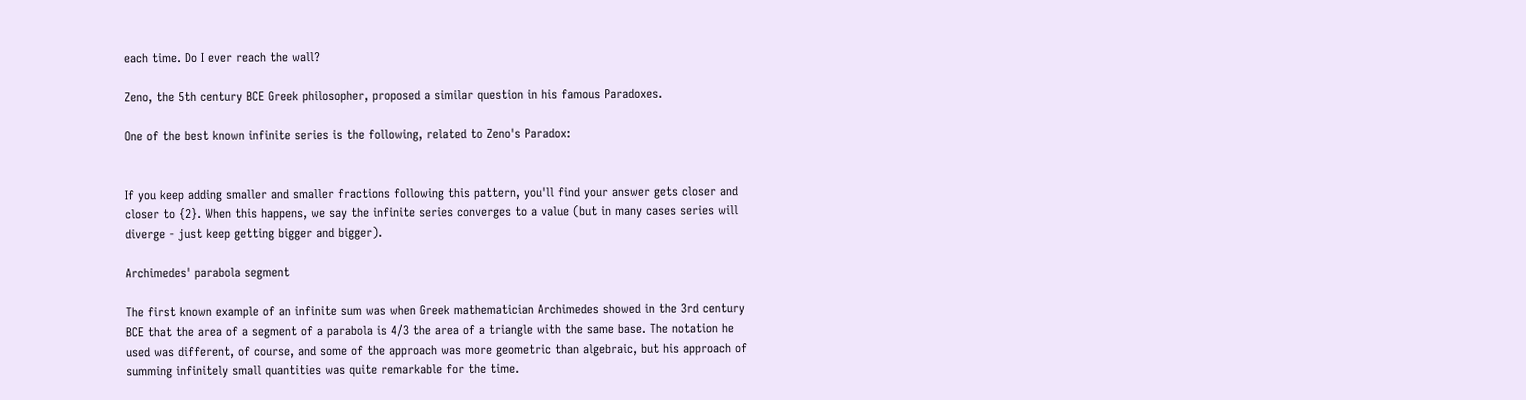each time. Do I ever reach the wall?

Zeno, the 5th century BCE Greek philosopher, proposed a similar question in his famous Paradoxes.

One of the best known infinite series is the following, related to Zeno's Paradox:


If you keep adding smaller and smaller fractions following this pattern, you'll find your answer gets closer and closer to {2}. When this happens, we say the infinite series converges to a value (but in many cases series will diverge - just keep getting bigger and bigger).

Archimedes' parabola segment

The first known example of an infinite sum was when Greek mathematician Archimedes showed in the 3rd century BCE that the area of a segment of a parabola is 4/3 the area of a triangle with the same base. The notation he used was different, of course, and some of the approach was more geometric than algebraic, but his approach of summing infinitely small quantities was quite remarkable for the time.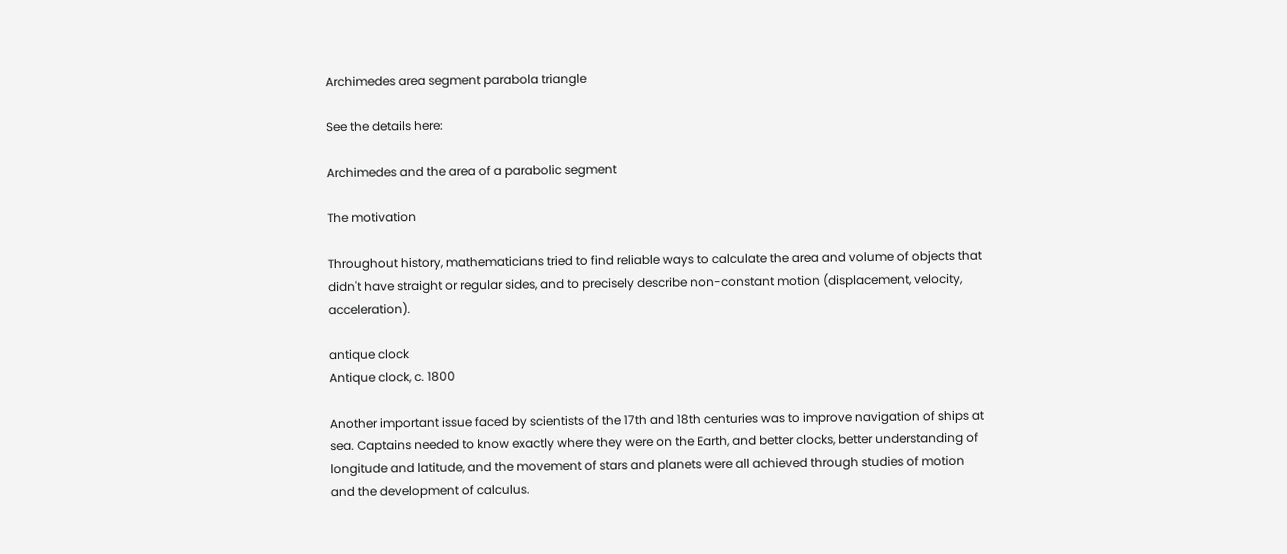Archimedes area segment parabola triangle

See the details here:

Archimedes and the area of a parabolic segment

The motivation

Throughout history, mathematicians tried to find reliable ways to calculate the area and volume of objects that didn't have straight or regular sides, and to precisely describe non-constant motion (displacement, velocity, acceleration).

antique clock
Antique clock, c. 1800

Another important issue faced by scientists of the 17th and 18th centuries was to improve navigation of ships at sea. Captains needed to know exactly where they were on the Earth, and better clocks, better understanding of longitude and latitude, and the movement of stars and planets were all achieved through studies of motion and the development of calculus.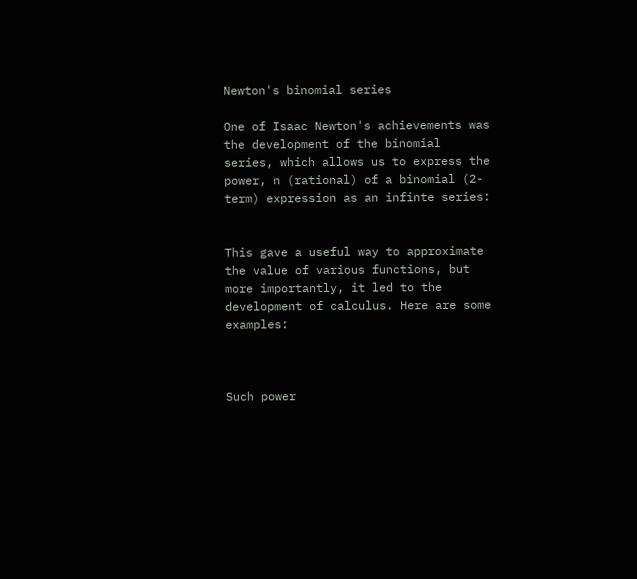Newton's binomial series

One of Isaac Newton's achievements was the development of the binomial series, which allows us to express the power, n (rational) of a binomial (2-term) expression as an infinte series:


This gave a useful way to approximate the value of various functions, but more importantly, it led to the development of calculus. Here are some examples:



Such power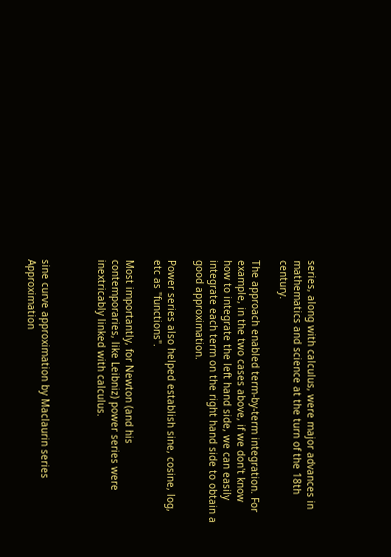series, along with calculus, were major advances in mathematics and science at the turn of the 18th century.

The approach enabled term-by-term integration. For example, in the two cases above, if we don't know how to integrate the left hand side, we can easily integrate each term on the right hand side to obtain a good approximation.

Power series also helped establish sine, cosine, log, etc as "functions".

Most importantly, for Newton (and his contemporaries, like Leibniz) power series were inextricably linked with calculus.



sine curve approximation by Maclaurin series
Approximation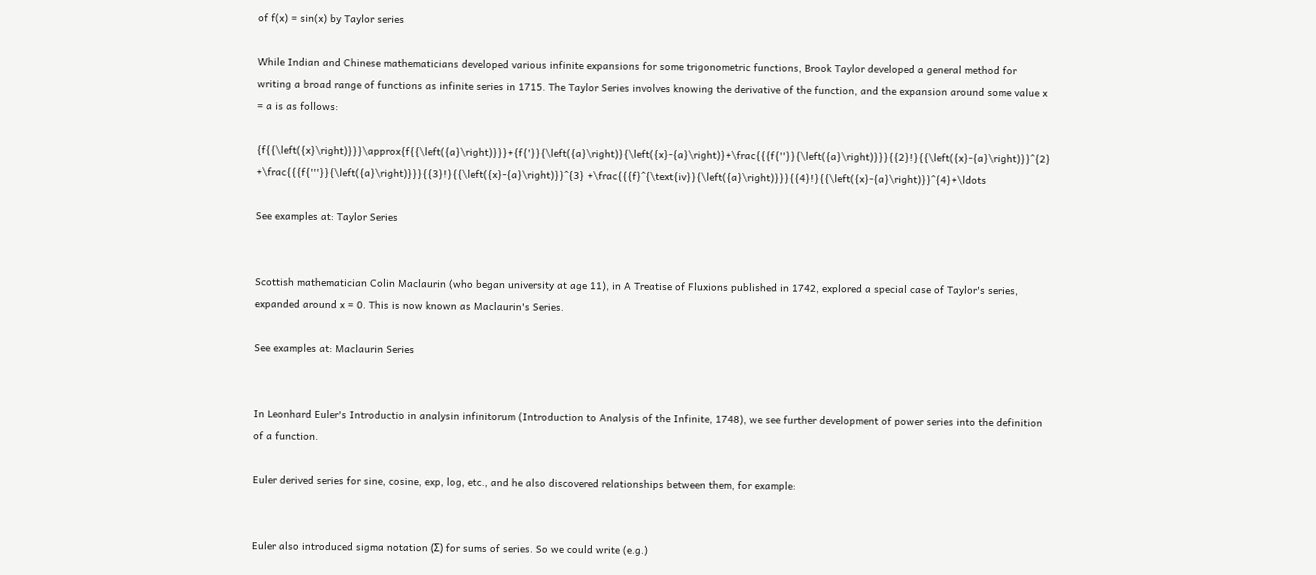of f(x) = sin(x) by Taylor series

While Indian and Chinese mathematicians developed various infinite expansions for some trigonometric functions, Brook Taylor developed a general method for writing a broad range of functions as infinite series in 1715. The Taylor Series involves knowing the derivative of the function, and the expansion around some value x = a is as follows:

{f{{\left({x}\right)}}}\approx{f{{\left({a}\right)}}}+{f{'}}{\left({a}\right)}{\left({x}-{a}\right)}+\frac{{{f{''}}{\left({a}\right)}}}{{2}!}{{\left({x}-{a}\right)}}^{2} +\frac{{{f{'''}}{\left({a}\right)}}}{{3}!}{{\left({x}-{a}\right)}}^{3} +\frac{{{f}^{\text{iv}}{\left({a}\right)}}}{{4}!}{{\left({x}-{a}\right)}}^{4}+\ldots

See examples at: Taylor Series


Scottish mathematician Colin Maclaurin (who began university at age 11), in A Treatise of Fluxions published in 1742, explored a special case of Taylor's series, expanded around x = 0. This is now known as Maclaurin's Series.

See examples at: Maclaurin Series


In Leonhard Euler's Introductio in analysin infinitorum (Introduction to Analysis of the Infinite, 1748), we see further development of power series into the definition of a function.

Euler derived series for sine, cosine, exp, log, etc., and he also discovered relationships between them, for example:


Euler also introduced sigma notation (Σ) for sums of series. So we could write (e.g.)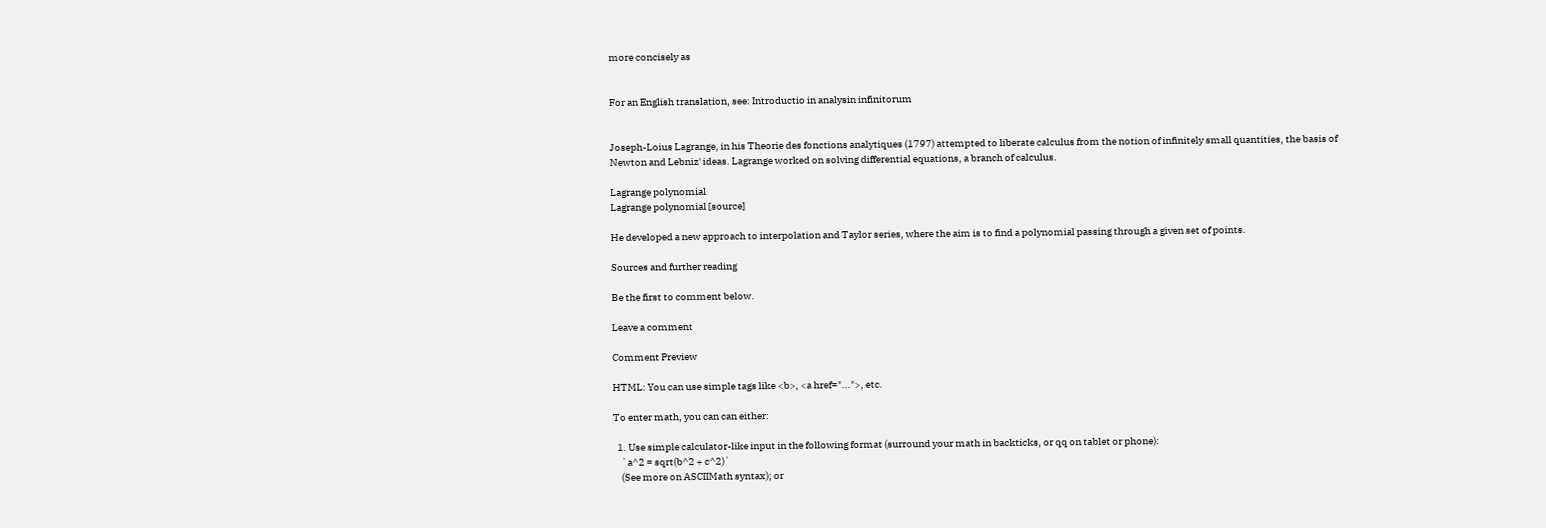more concisely as


For an English translation, see: Introductio in analysin infinitorum


Joseph-Loius Lagrange, in his Theorie des fonctions analytiques (1797) attempted to liberate calculus from the notion of infinitely small quantities, the basis of Newton and Lebniz' ideas. Lagrange worked on solving differential equations, a branch of calculus.

Lagrange polynomial
Lagrange polynomial [source]

He developed a new approach to interpolation and Taylor series, where the aim is to find a polynomial passing through a given set of points.

Sources and further reading

Be the first to comment below.

Leave a comment

Comment Preview

HTML: You can use simple tags like <b>, <a href="...">, etc.

To enter math, you can can either:

  1. Use simple calculator-like input in the following format (surround your math in backticks, or qq on tablet or phone):
    `a^2 = sqrt(b^2 + c^2)`
    (See more on ASCIIMath syntax); or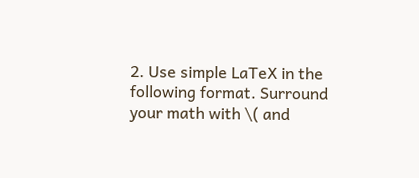2. Use simple LaTeX in the following format. Surround your math with \( and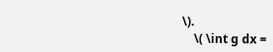\).
    \( \int g dx =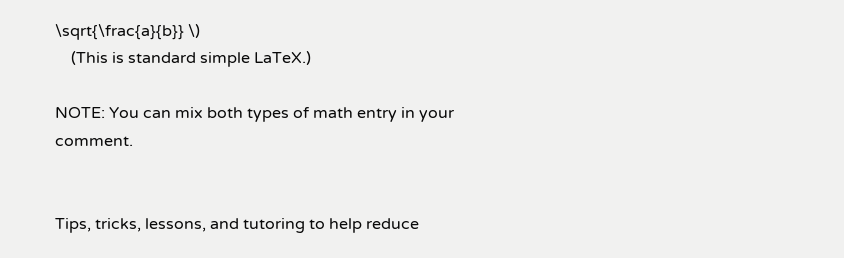\sqrt{\frac{a}{b}} \)
    (This is standard simple LaTeX.)

NOTE: You can mix both types of math entry in your comment.


Tips, tricks, lessons, and tutoring to help reduce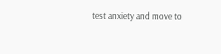test anxiety and move to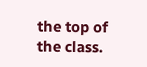the top of the class.